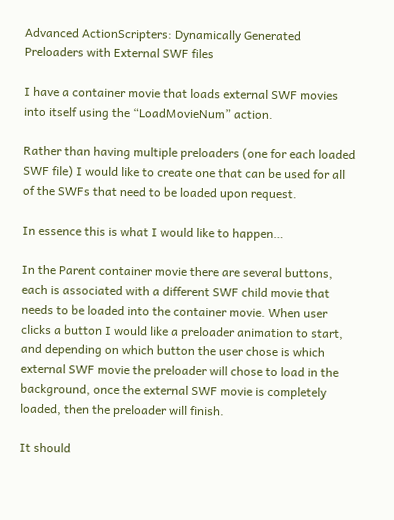Advanced ActionScripters: Dynamically Generated Preloaders with External SWF files

I have a container movie that loads external SWF movies into itself using the “LoadMovieNum” action.

Rather than having multiple preloaders (one for each loaded SWF file) I would like to create one that can be used for all of the SWFs that need to be loaded upon request.

In essence this is what I would like to happen…

In the Parent container movie there are several buttons, each is associated with a different SWF child movie that needs to be loaded into the container movie. When user clicks a button I would like a preloader animation to start, and depending on which button the user chose is which external SWF movie the preloader will chose to load in the background, once the external SWF movie is completely loaded, then the preloader will finish.

It should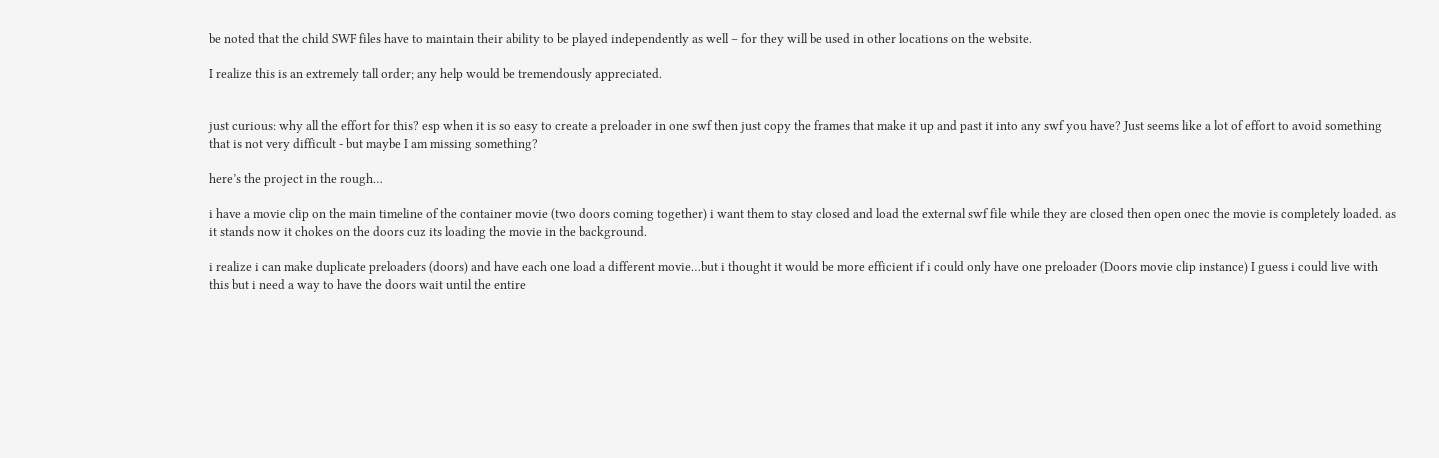be noted that the child SWF files have to maintain their ability to be played independently as well – for they will be used in other locations on the website.

I realize this is an extremely tall order; any help would be tremendously appreciated.


just curious: why all the effort for this? esp when it is so easy to create a preloader in one swf then just copy the frames that make it up and past it into any swf you have? Just seems like a lot of effort to avoid something that is not very difficult - but maybe I am missing something?

here’s the project in the rough…

i have a movie clip on the main timeline of the container movie (two doors coming together) i want them to stay closed and load the external swf file while they are closed then open onec the movie is completely loaded. as it stands now it chokes on the doors cuz its loading the movie in the background.

i realize i can make duplicate preloaders (doors) and have each one load a different movie…but i thought it would be more efficient if i could only have one preloader (Doors movie clip instance) I guess i could live with this but i need a way to have the doors wait until the entire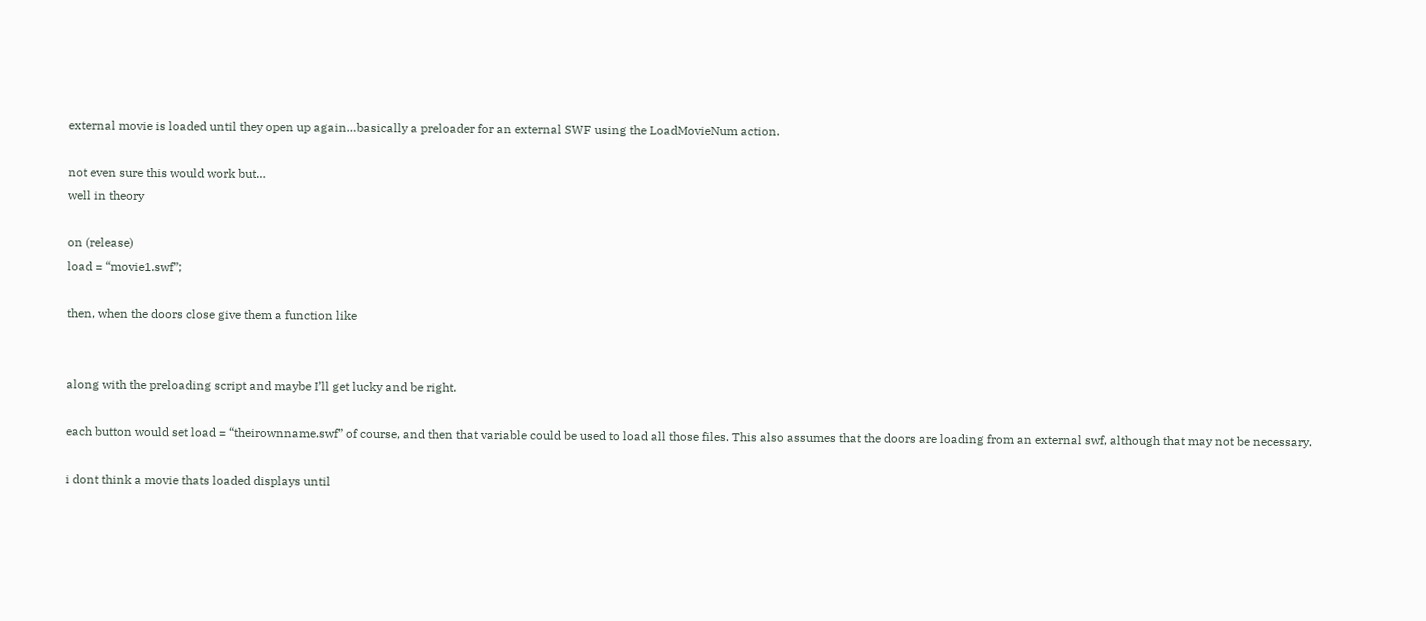external movie is loaded until they open up again…basically a preloader for an external SWF using the LoadMovieNum action.

not even sure this would work but…
well in theory

on (release)
load = “movie1.swf”;

then, when the doors close give them a function like


along with the preloading script and maybe I’ll get lucky and be right.

each button would set load = “theirownname.swf” of course, and then that variable could be used to load all those files. This also assumes that the doors are loading from an external swf, although that may not be necessary.

i dont think a movie thats loaded displays until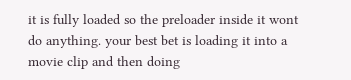it is fully loaded so the preloader inside it wont do anything. your best bet is loading it into a movie clip and then doing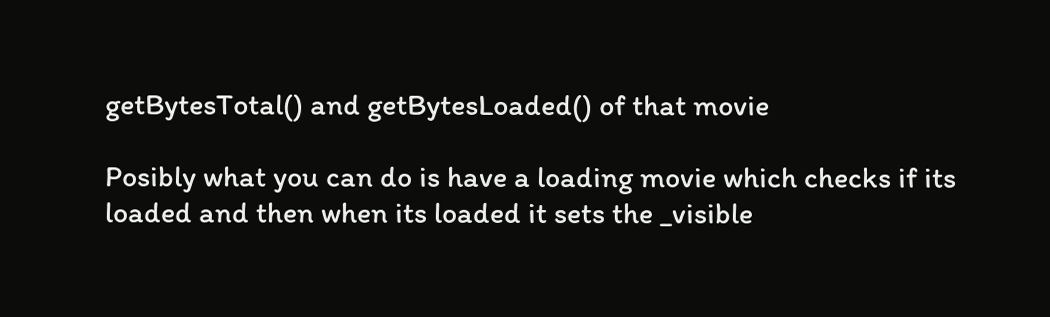getBytesTotal() and getBytesLoaded() of that movie

Posibly what you can do is have a loading movie which checks if its loaded and then when its loaded it sets the _visible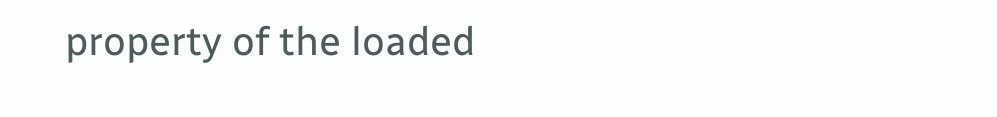property of the loaded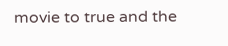movie to true and the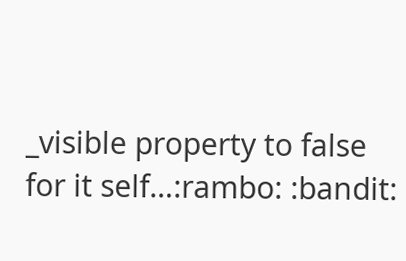_visible property to false for it self…:rambo: :bandit: